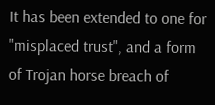It has been extended to one for "misplaced trust", and a form of Trojan horse breach of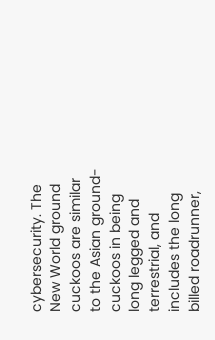cybersecurity. The New World ground cuckoos are similar to the Asian ground-cuckoos in being long legged and terrestrial, and includes the long billed roadrunner,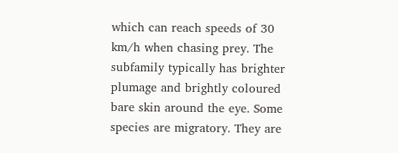which can reach speeds of 30 km/h when chasing prey. The subfamily typically has brighter plumage and brightly coloured bare skin around the eye. Some species are migratory. They are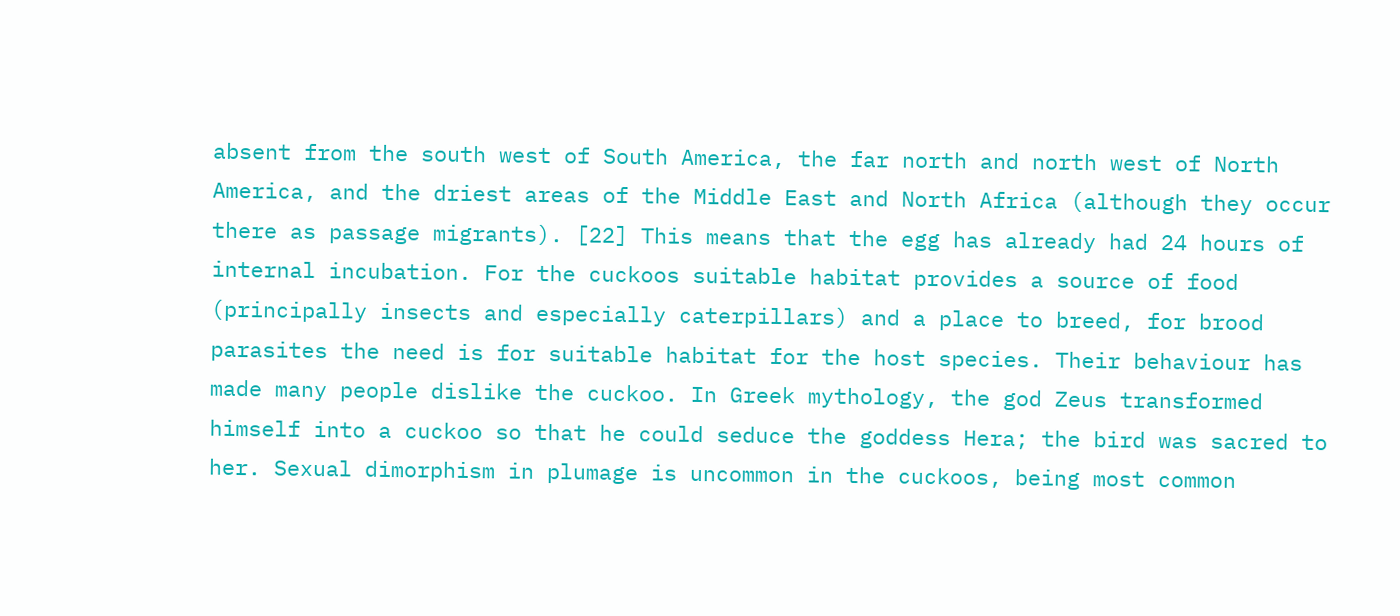absent from the south west of South America, the far north and north west of North America, and the driest areas of the Middle East and North Africa (although they occur there as passage migrants). [22] This means that the egg has already had 24 hours of internal incubation. For the cuckoos suitable habitat provides a source of food (principally insects and especially caterpillars) and a place to breed, for brood parasites the need is for suitable habitat for the host species. Their behaviour has made many people dislike the cuckoo. In Greek mythology, the god Zeus transformed himself into a cuckoo so that he could seduce the goddess Hera; the bird was sacred to her. Sexual dimorphism in plumage is uncommon in the cuckoos, being most common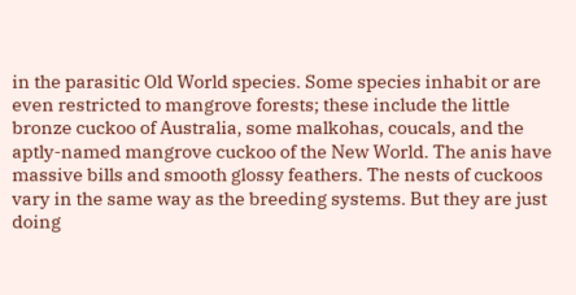in the parasitic Old World species. Some species inhabit or are even restricted to mangrove forests; these include the little bronze cuckoo of Australia, some malkohas, coucals, and the aptly-named mangrove cuckoo of the New World. The anis have massive bills and smooth glossy feathers. The nests of cuckoos vary in the same way as the breeding systems. But they are just doing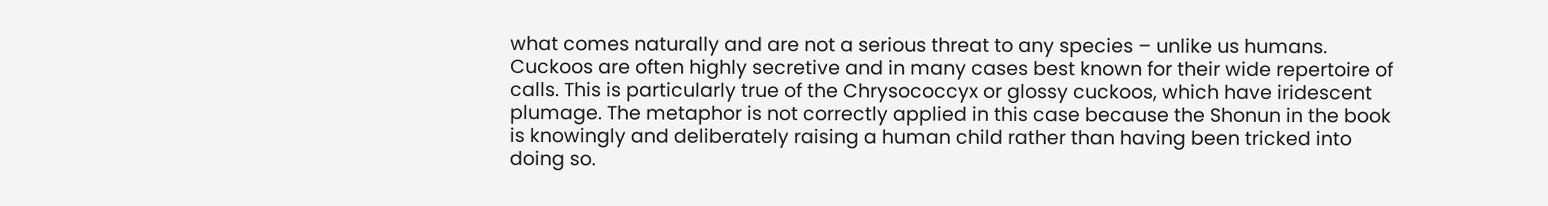what comes naturally and are not a serious threat to any species – unlike us humans. Cuckoos are often highly secretive and in many cases best known for their wide repertoire of calls. This is particularly true of the Chrysococcyx or glossy cuckoos, which have iridescent plumage. The metaphor is not correctly applied in this case because the Shonun in the book is knowingly and deliberately raising a human child rather than having been tricked into doing so.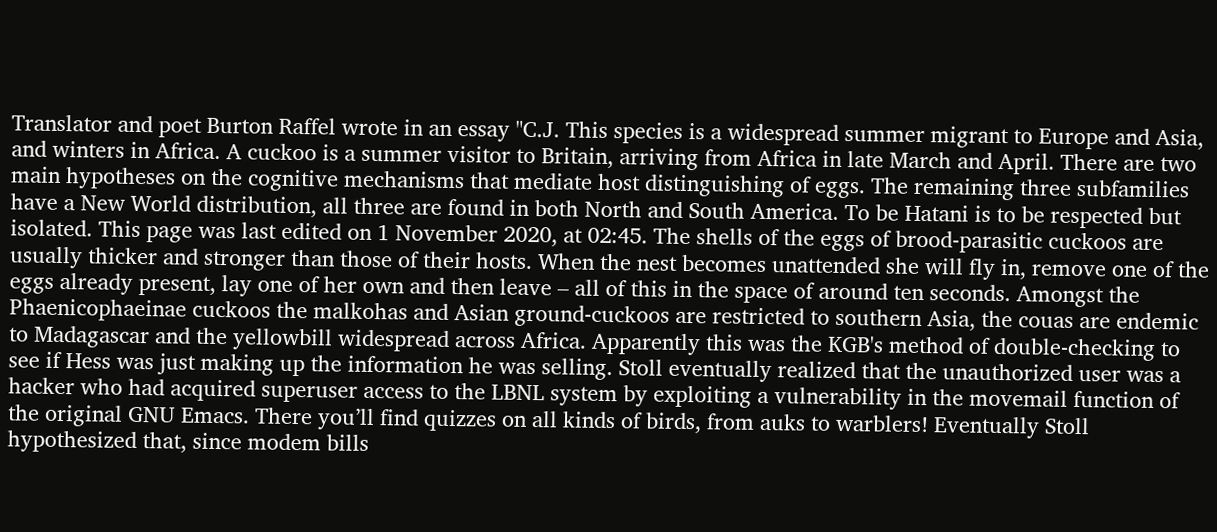Translator and poet Burton Raffel wrote in an essay "C.J. This species is a widespread summer migrant to Europe and Asia, and winters in Africa. A cuckoo is a summer visitor to Britain, arriving from Africa in late March and April. There are two main hypotheses on the cognitive mechanisms that mediate host distinguishing of eggs. The remaining three subfamilies have a New World distribution, all three are found in both North and South America. To be Hatani is to be respected but isolated. This page was last edited on 1 November 2020, at 02:45. The shells of the eggs of brood-parasitic cuckoos are usually thicker and stronger than those of their hosts. When the nest becomes unattended she will fly in, remove one of the eggs already present, lay one of her own and then leave – all of this in the space of around ten seconds. Amongst the Phaenicophaeinae cuckoos the malkohas and Asian ground-cuckoos are restricted to southern Asia, the couas are endemic to Madagascar and the yellowbill widespread across Africa. Apparently this was the KGB's method of double-checking to see if Hess was just making up the information he was selling. Stoll eventually realized that the unauthorized user was a hacker who had acquired superuser access to the LBNL system by exploiting a vulnerability in the movemail function of the original GNU Emacs. There you’ll find quizzes on all kinds of birds, from auks to warblers! Eventually Stoll hypothesized that, since modem bills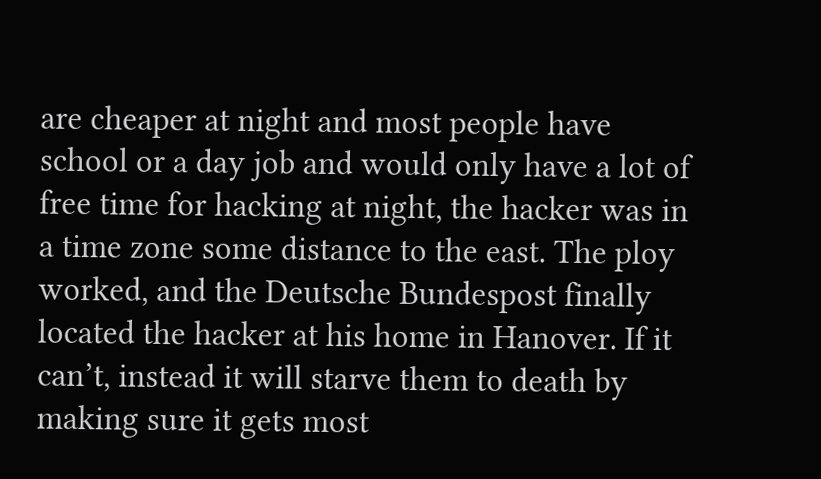are cheaper at night and most people have school or a day job and would only have a lot of free time for hacking at night, the hacker was in a time zone some distance to the east. The ploy worked, and the Deutsche Bundespost finally located the hacker at his home in Hanover. If it can’t, instead it will starve them to death by making sure it gets most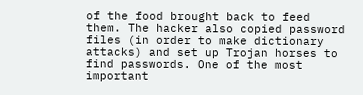of the food brought back to feed them. The hacker also copied password files (in order to make dictionary attacks) and set up Trojan horses to find passwords. One of the most important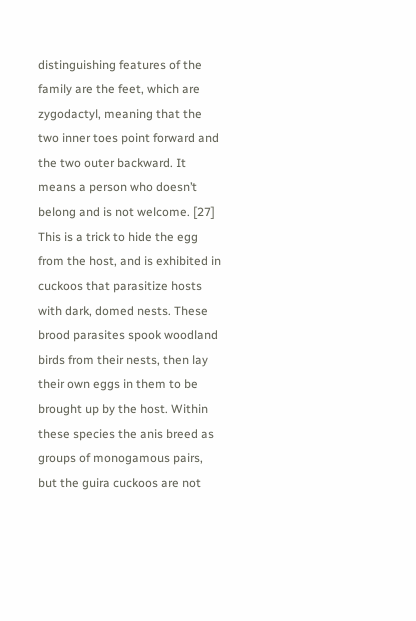distinguishing features of the family are the feet, which are zygodactyl, meaning that the two inner toes point forward and the two outer backward. It means a person who doesn’t belong and is not welcome. [27] This is a trick to hide the egg from the host, and is exhibited in cuckoos that parasitize hosts with dark, domed nests. These brood parasites spook woodland birds from their nests, then lay their own eggs in them to be brought up by the host. Within these species the anis breed as groups of monogamous pairs, but the guira cuckoos are not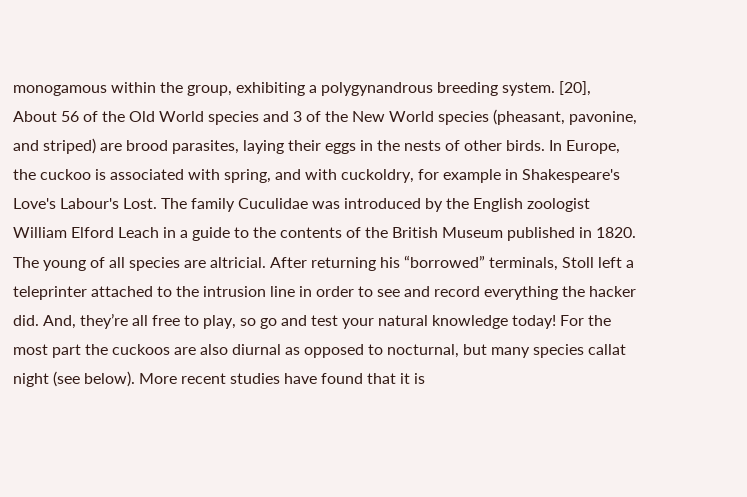monogamous within the group, exhibiting a polygynandrous breeding system. [20], About 56 of the Old World species and 3 of the New World species (pheasant, pavonine, and striped) are brood parasites, laying their eggs in the nests of other birds. In Europe, the cuckoo is associated with spring, and with cuckoldry, for example in Shakespeare's Love's Labour's Lost. The family Cuculidae was introduced by the English zoologist William Elford Leach in a guide to the contents of the British Museum published in 1820. The young of all species are altricial. After returning his “borrowed” terminals, Stoll left a teleprinter attached to the intrusion line in order to see and record everything the hacker did. And, they’re all free to play, so go and test your natural knowledge today! For the most part the cuckoos are also diurnal as opposed to nocturnal, but many species callat night (see below). More recent studies have found that it is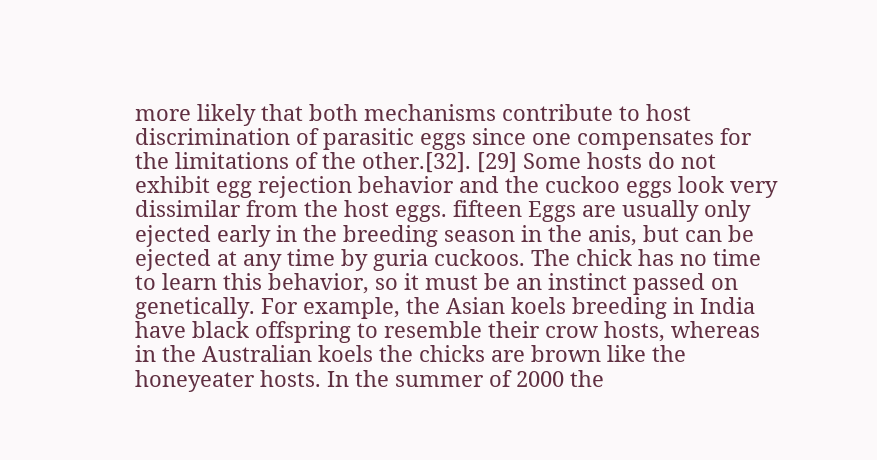more likely that both mechanisms contribute to host discrimination of parasitic eggs since one compensates for the limitations of the other.[32]. [29] Some hosts do not exhibit egg rejection behavior and the cuckoo eggs look very dissimilar from the host eggs. fifteen Eggs are usually only ejected early in the breeding season in the anis, but can be ejected at any time by guria cuckoos. The chick has no time to learn this behavior, so it must be an instinct passed on genetically. For example, the Asian koels breeding in India have black offspring to resemble their crow hosts, whereas in the Australian koels the chicks are brown like the honeyeater hosts. In the summer of 2000 the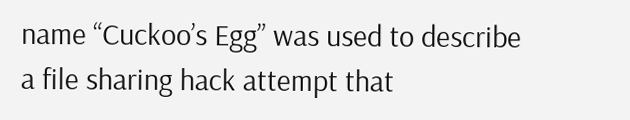name “Cuckoo’s Egg” was used to describe a file sharing hack attempt that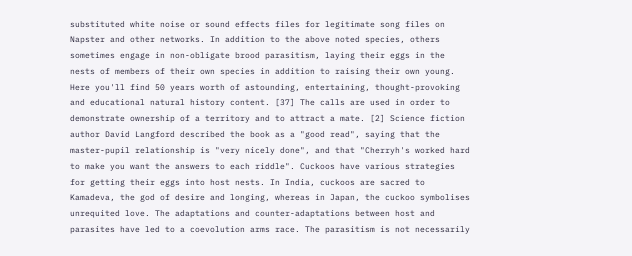substituted white noise or sound effects files for legitimate song files on Napster and other networks. In addition to the above noted species, others sometimes engage in non-obligate brood parasitism, laying their eggs in the nests of members of their own species in addition to raising their own young. Here you'll find 50 years worth of astounding, entertaining, thought-provoking and educational natural history content. [37] The calls are used in order to demonstrate ownership of a territory and to attract a mate. [2] Science fiction author David Langford described the book as a "good read", saying that the master-pupil relationship is "very nicely done", and that "Cherryh's worked hard to make you want the answers to each riddle". Cuckoos have various strategies for getting their eggs into host nests. In India, cuckoos are sacred to Kamadeva, the god of desire and longing, whereas in Japan, the cuckoo symbolises unrequited love. The adaptations and counter-adaptations between host and parasites have led to a coevolution arms race. The parasitism is not necessarily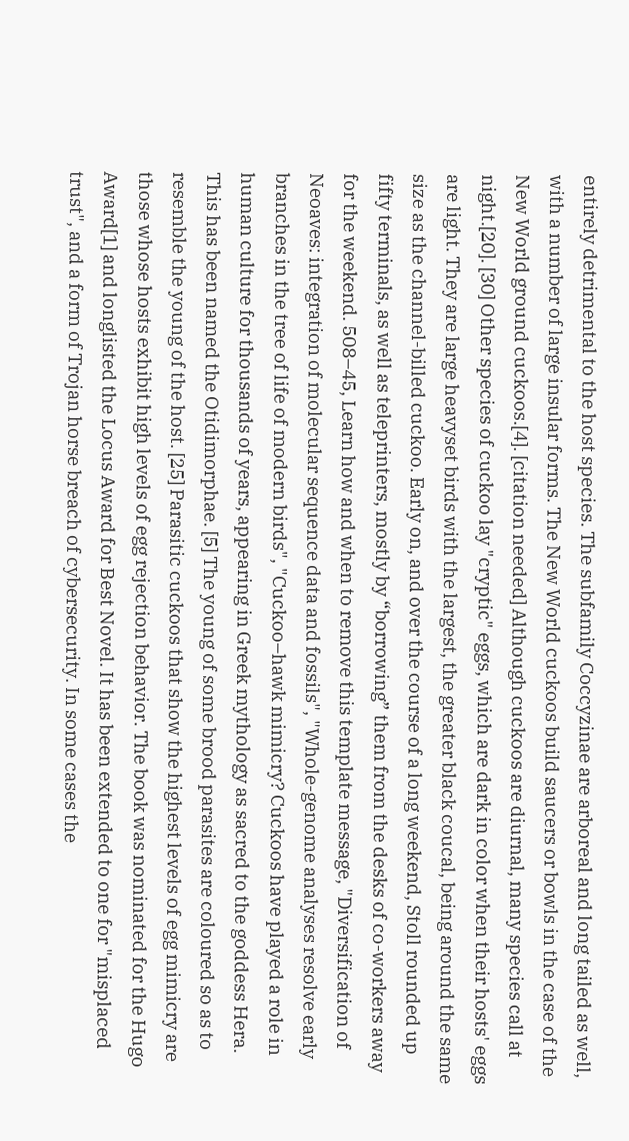entirely detrimental to the host species. The subfamily Coccyzinae are arboreal and long tailed as well, with a number of large insular forms. The New World cuckoos build saucers or bowls in the case of the New World ground cuckoos.[4]. [citation needed] Although cuckoos are diurnal, many species call at night.[20]. [30] Other species of cuckoo lay "cryptic" eggs, which are dark in color when their hosts' eggs are light. They are large heavyset birds with the largest, the greater black coucal, being around the same size as the channel-billed cuckoo. Early on, and over the course of a long weekend, Stoll rounded up fifty terminals, as well as teleprinters, mostly by “borrowing” them from the desks of co-workers away for the weekend. 508–45, Learn how and when to remove this template message, "Diversification of Neoaves: integration of molecular sequence data and fossils", "Whole-genome analyses resolve early branches in the tree of life of modern birds", "Cuckoo–hawk mimicry? Cuckoos have played a role in human culture for thousands of years, appearing in Greek mythology as sacred to the goddess Hera. This has been named the Otidimorphae. [5] The young of some brood parasites are coloured so as to resemble the young of the host. [25] Parasitic cuckoos that show the highest levels of egg mimicry are those whose hosts exhibit high levels of egg rejection behavior. The book was nominated for the Hugo Award[1] and longlisted the Locus Award for Best Novel. It has been extended to one for "misplaced trust", and a form of Trojan horse breach of cybersecurity. In some cases the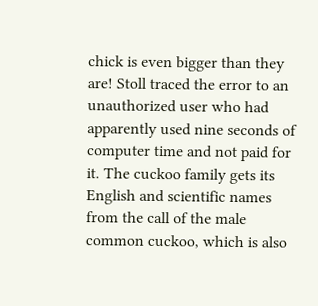chick is even bigger than they are! Stoll traced the error to an unauthorized user who had apparently used nine seconds of computer time and not paid for it. The cuckoo family gets its English and scientific names from the call of the male common cuckoo, which is also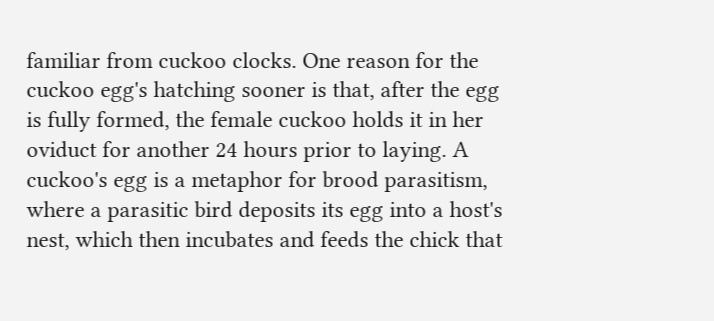familiar from cuckoo clocks. One reason for the cuckoo egg's hatching sooner is that, after the egg is fully formed, the female cuckoo holds it in her oviduct for another 24 hours prior to laying. A cuckoo's egg is a metaphor for brood parasitism, where a parasitic bird deposits its egg into a host's nest, which then incubates and feeds the chick that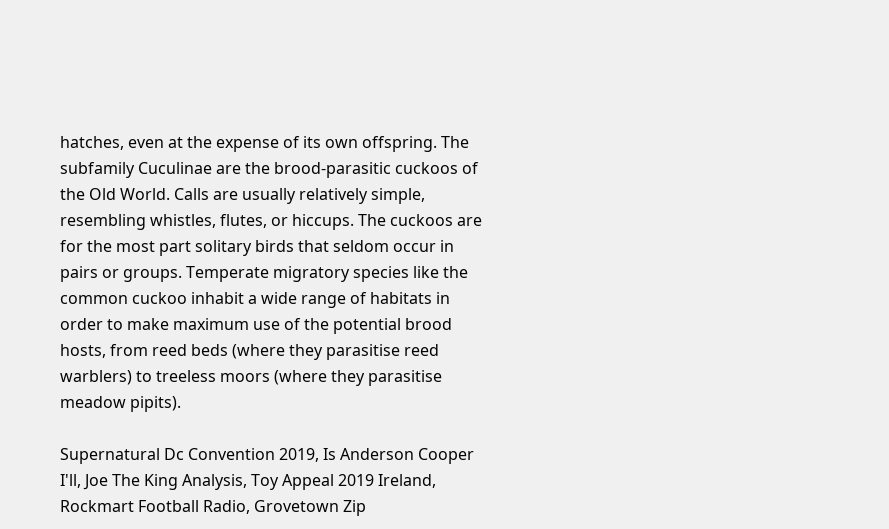hatches, even at the expense of its own offspring. The subfamily Cuculinae are the brood-parasitic cuckoos of the Old World. Calls are usually relatively simple, resembling whistles, flutes, or hiccups. The cuckoos are for the most part solitary birds that seldom occur in pairs or groups. Temperate migratory species like the common cuckoo inhabit a wide range of habitats in order to make maximum use of the potential brood hosts, from reed beds (where they parasitise reed warblers) to treeless moors (where they parasitise meadow pipits).

Supernatural Dc Convention 2019, Is Anderson Cooper I'll, Joe The King Analysis, Toy Appeal 2019 Ireland, Rockmart Football Radio, Grovetown Zip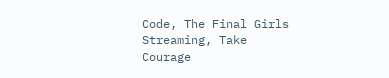Code, The Final Girls Streaming, Take Courage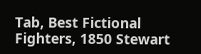Tab, Best Fictional Fighters, 1850 Stewart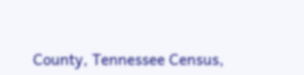County, Tennessee Census,